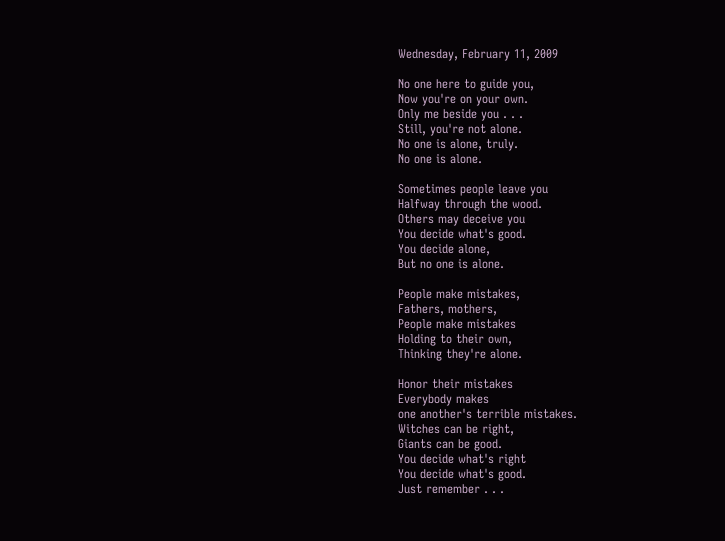Wednesday, February 11, 2009

No one here to guide you,
Now you're on your own.
Only me beside you . . .
Still, you're not alone.
No one is alone, truly.
No one is alone.

Sometimes people leave you
Halfway through the wood.
Others may deceive you
You decide what's good.
You decide alone,
But no one is alone.

People make mistakes,
Fathers, mothers,
People make mistakes
Holding to their own,
Thinking they're alone.

Honor their mistakes
Everybody makes
one another's terrible mistakes.
Witches can be right,
Giants can be good.
You decide what's right
You decide what's good.
Just remember . . .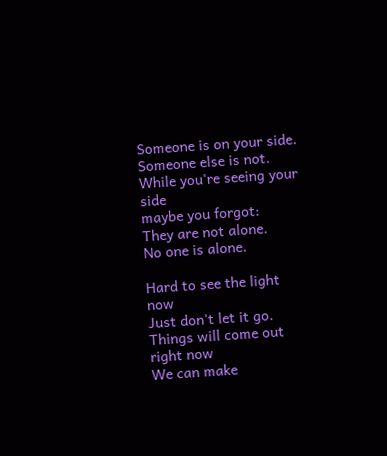Someone is on your side.
Someone else is not.
While you're seeing your side
maybe you forgot:
They are not alone.
No one is alone.

Hard to see the light now
Just don't let it go.
Things will come out right now
We can make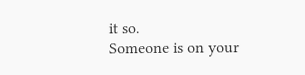it so.
Someone is on your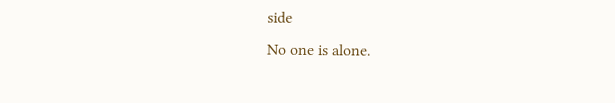side
No one is alone.